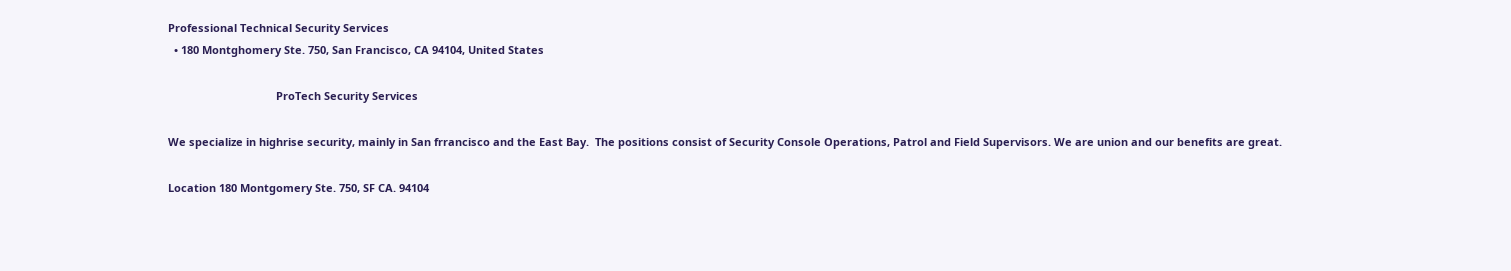Professional Technical Security Services
  • 180 Montghomery Ste. 750, San Francisco, CA 94104, United States

                                    ProTech Security Services

We specialize in highrise security, mainly in San frrancisco and the East Bay.  The positions consist of Security Console Operations, Patrol and Field Supervisors. We are union and our benefits are great.

Location 180 Montgomery Ste. 750, SF CA. 94104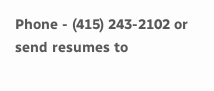Phone - (415) 243-2102 or send resumes to